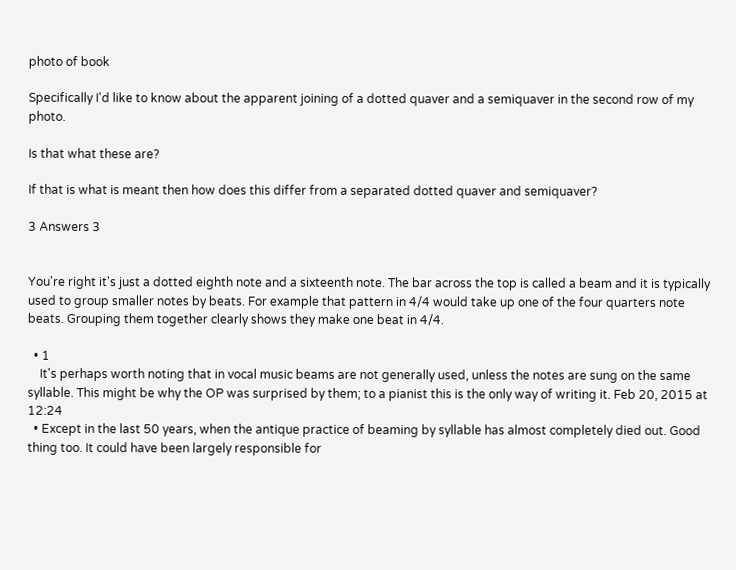photo of book

Specifically I'd like to know about the apparent joining of a dotted quaver and a semiquaver in the second row of my photo.

Is that what these are?

If that is what is meant then how does this differ from a separated dotted quaver and semiquaver?

3 Answers 3


You're right it's just a dotted eighth note and a sixteenth note. The bar across the top is called a beam and it is typically used to group smaller notes by beats. For example that pattern in 4/4 would take up one of the four quarters note beats. Grouping them together clearly shows they make one beat in 4/4.

  • 1
    It's perhaps worth noting that in vocal music beams are not generally used, unless the notes are sung on the same syllable. This might be why the OP was surprised by them; to a pianist this is the only way of writing it. Feb 20, 2015 at 12:24
  • Except in the last 50 years, when the antique practice of beaming by syllable has almost completely died out. Good thing too. It could have been largely responsible for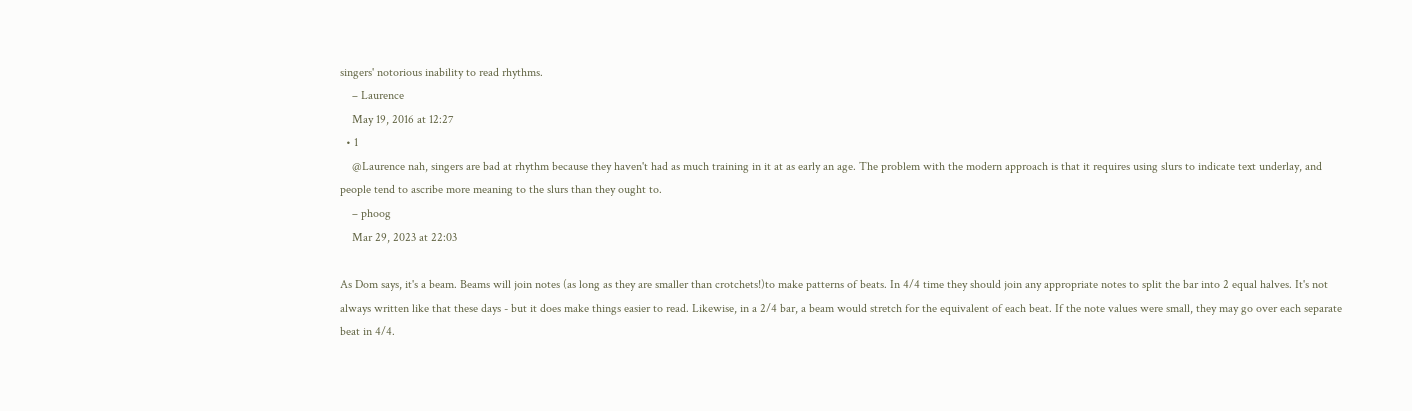singers' notorious inability to read rhythms.
    – Laurence
    May 19, 2016 at 12:27
  • 1
    @Laurence nah, singers are bad at rhythm because they haven't had as much training in it at as early an age. The problem with the modern approach is that it requires using slurs to indicate text underlay, and people tend to ascribe more meaning to the slurs than they ought to.
    – phoog
    Mar 29, 2023 at 22:03

As Dom says, it's a beam. Beams will join notes (as long as they are smaller than crotchets!)to make patterns of beats. In 4/4 time they should join any appropriate notes to split the bar into 2 equal halves. It's not always written like that these days - but it does make things easier to read. Likewise, in a 2/4 bar, a beam would stretch for the equivalent of each beat. If the note values were small, they may go over each separate beat in 4/4.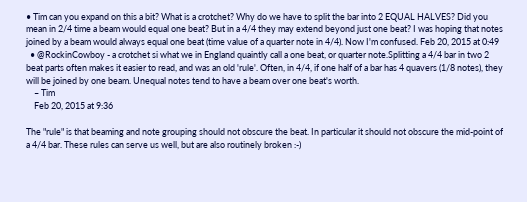• Tim can you expand on this a bit? What is a crotchet? Why do we have to split the bar into 2 EQUAL HALVES? Did you mean in 2/4 time a beam would equal one beat? But in a 4/4 they may extend beyond just one beat? I was hoping that notes joined by a beam would always equal one beat (time value of a quarter note in 4/4). Now I'm confused. Feb 20, 2015 at 0:49
  • @RockinCowboy - a crotchet si what we in England quaintly call a one beat, or quarter note.Splitting a 4/4 bar in two 2 beat parts often makes it easier to read, and was an old 'rule'. Often, in 4/4, if one half of a bar has 4 quavers (1/8 notes), they will be joined by one beam. Unequal notes tend to have a beam over one beat's worth.
    – Tim
    Feb 20, 2015 at 9:36

The "rule" is that beaming and note grouping should not obscure the beat. In particular it should not obscure the mid-point of a 4/4 bar. These rules can serve us well, but are also routinely broken :-)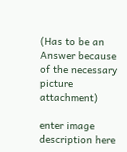(Has to be an Answer because of the necessary picture attachment)

enter image description here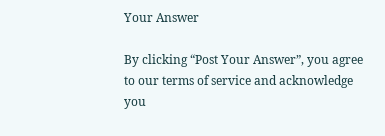Your Answer

By clicking “Post Your Answer”, you agree to our terms of service and acknowledge you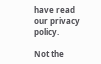have read our privacy policy.

Not the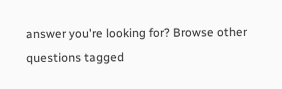answer you're looking for? Browse other questions tagged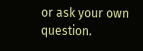or ask your own question.